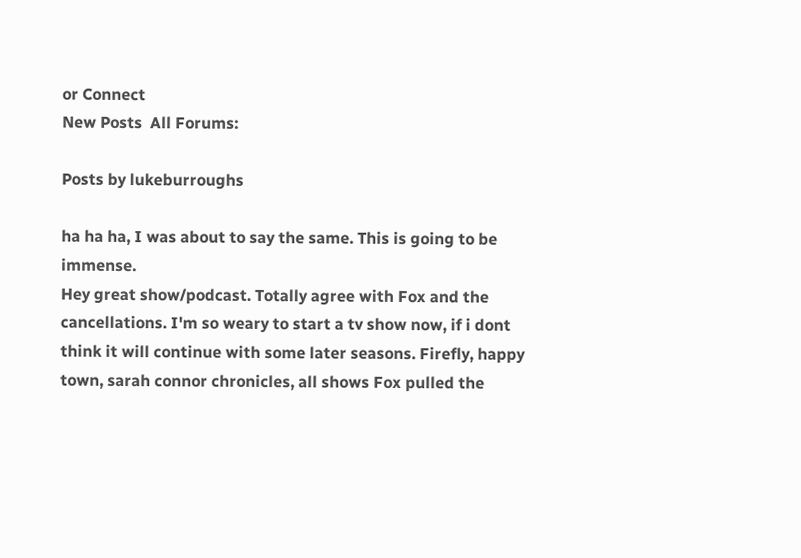or Connect
New Posts  All Forums:

Posts by lukeburroughs

ha ha ha, I was about to say the same. This is going to be immense.
Hey great show/podcast. Totally agree with Fox and the cancellations. I'm so weary to start a tv show now, if i dont think it will continue with some later seasons. Firefly, happy town, sarah connor chronicles, all shows Fox pulled the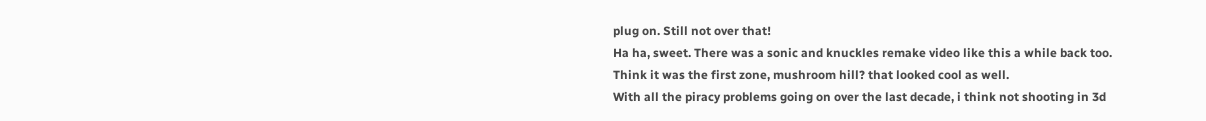plug on. Still not over that!
Ha ha, sweet. There was a sonic and knuckles remake video like this a while back too. Think it was the first zone, mushroom hill? that looked cool as well.
With all the piracy problems going on over the last decade, i think not shooting in 3d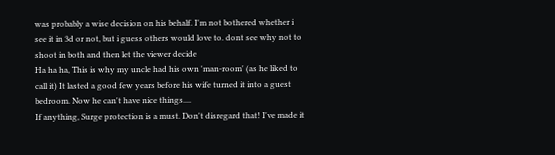was probably a wise decision on his behalf. I'm not bothered whether i see it in 3d or not, but i guess others would love to. dont see why not to shoot in both and then let the viewer decide
Ha ha ha, This is why my uncle had his own 'man-room' (as he liked to call it) It lasted a good few years before his wife turned it into a guest bedroom. Now he can't have nice things....
If anything, Surge protection is a must. Don't disregard that! I've made it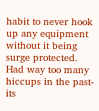habit to never hook up any equipment without it being surge protected. Had way too many hiccups in the past-its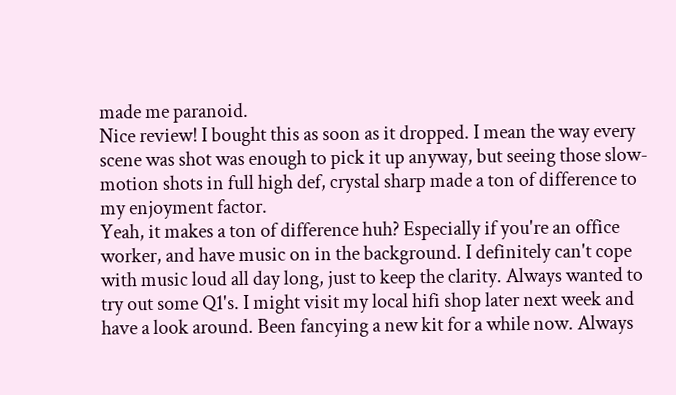made me paranoid.
Nice review! I bought this as soon as it dropped. I mean the way every scene was shot was enough to pick it up anyway, but seeing those slow-motion shots in full high def, crystal sharp made a ton of difference to my enjoyment factor.
Yeah, it makes a ton of difference huh? Especially if you're an office worker, and have music on in the background. I definitely can't cope with music loud all day long, just to keep the clarity. Always wanted to try out some Q1's. I might visit my local hifi shop later next week and have a look around. Been fancying a new kit for a while now. Always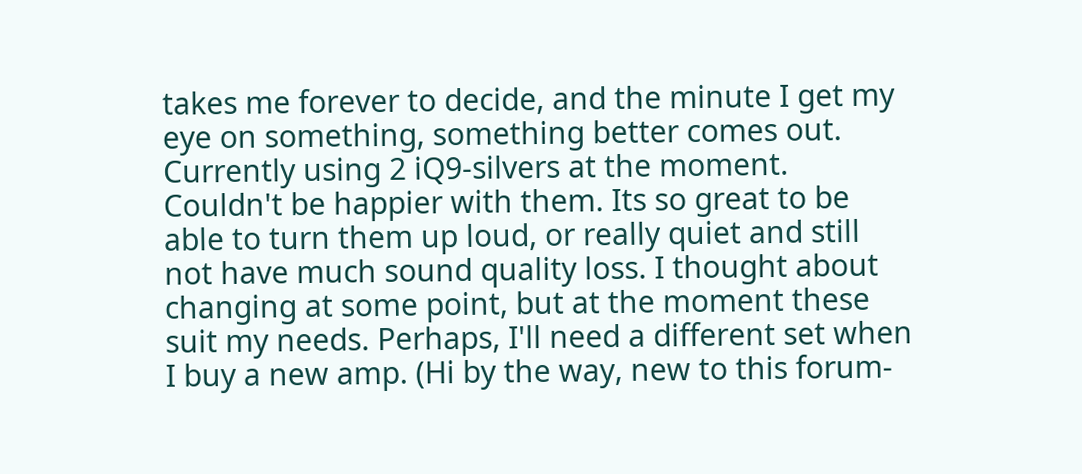takes me forever to decide, and the minute I get my eye on something, something better comes out.
Currently using 2 iQ9-silvers at the moment. Couldn't be happier with them. Its so great to be able to turn them up loud, or really quiet and still not have much sound quality loss. I thought about changing at some point, but at the moment these suit my needs. Perhaps, I'll need a different set when I buy a new amp. (Hi by the way, new to this forum-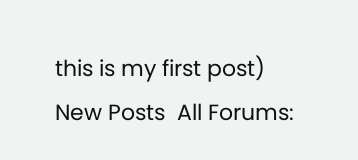this is my first post)
New Posts  All Forums: